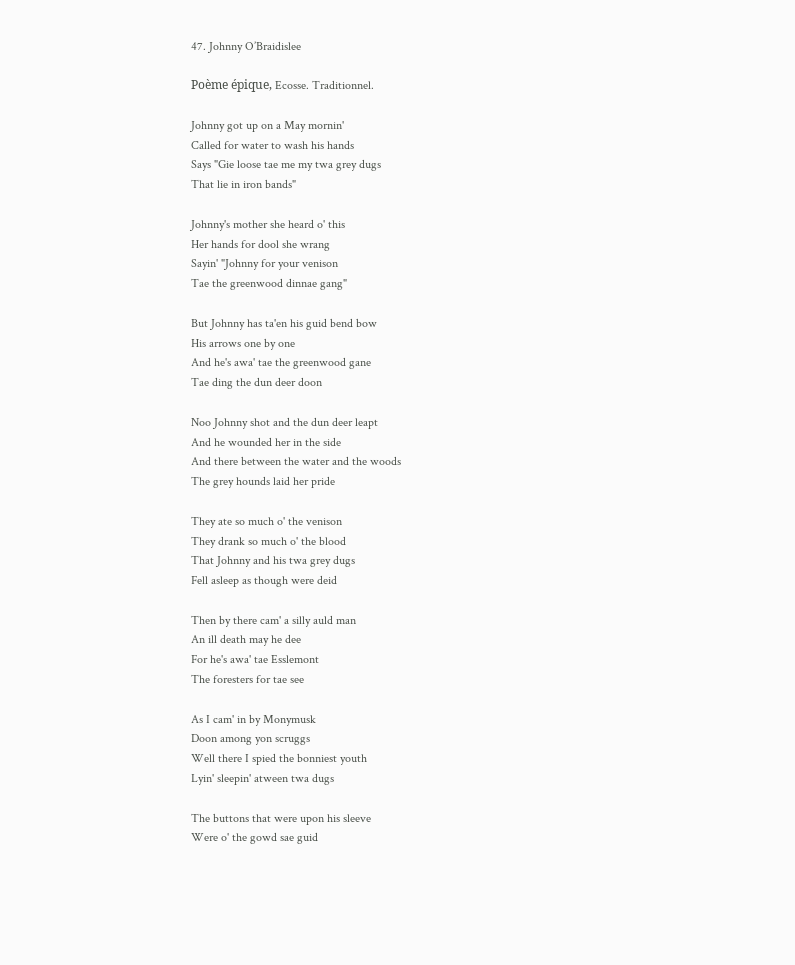47. Johnny O’Braidislee

Poème épique, Ecosse. Traditionnel.

Johnny got up on a May mornin'
Called for water to wash his hands
Says "Gie loose tae me my twa grey dugs
That lie in iron bands"

Johnny's mother she heard o' this
Her hands for dool she wrang
Sayin' "Johnny for your venison
Tae the greenwood dinnae gang"

But Johnny has ta'en his guid bend bow
His arrows one by one
And he's awa' tae the greenwood gane
Tae ding the dun deer doon

Noo Johnny shot and the dun deer leapt
And he wounded her in the side
And there between the water and the woods
The grey hounds laid her pride

They ate so much o' the venison
They drank so much o' the blood
That Johnny and his twa grey dugs
Fell asleep as though were deid

Then by there cam' a silly auld man
An ill death may he dee
For he's awa' tae Esslemont
The foresters for tae see

As I cam' in by Monymusk
Doon among yon scruggs
Well there I spied the bonniest youth
Lyin' sleepin' atween twa dugs

The buttons that were upon his sleeve
Were o' the gowd sae guid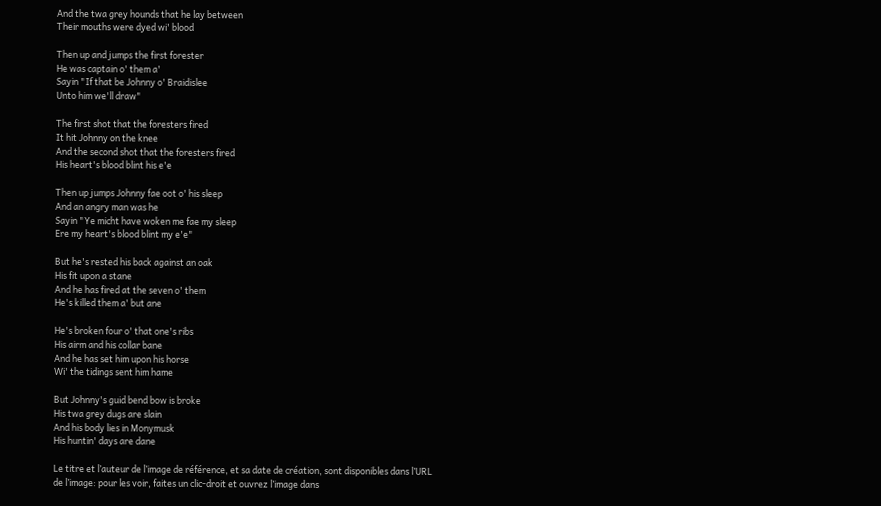And the twa grey hounds that he lay between
Their mouths were dyed wi' blood

Then up and jumps the first forester
He was captain o' them a'
Sayin "If that be Johnny o' Braidislee
Unto him we'll draw"

The first shot that the foresters fired
It hit Johnny on the knee
And the second shot that the foresters fired
His heart's blood blint his e'e

Then up jumps Johnny fae oot o' his sleep
And an angry man was he
Sayin "Ye micht have woken me fae my sleep
Ere my heart's blood blint my e'e"

But he's rested his back against an oak
His fit upon a stane
And he has fired at the seven o' them
He's killed them a' but ane

He's broken four o' that one's ribs
His airm and his collar bane
And he has set him upon his horse
Wi' the tidings sent him hame

But Johnny's guid bend bow is broke
His twa grey dugs are slain
And his body lies in Monymusk
His huntin' days are dane

Le titre et l’auteur de l’image de référence, et sa date de création, sont disponibles dans l’URL de l’image: pour les voir, faites un clic-droit et ouvrez l’image dans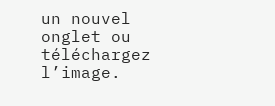un nouvel onglet ou téléchargez l’image.